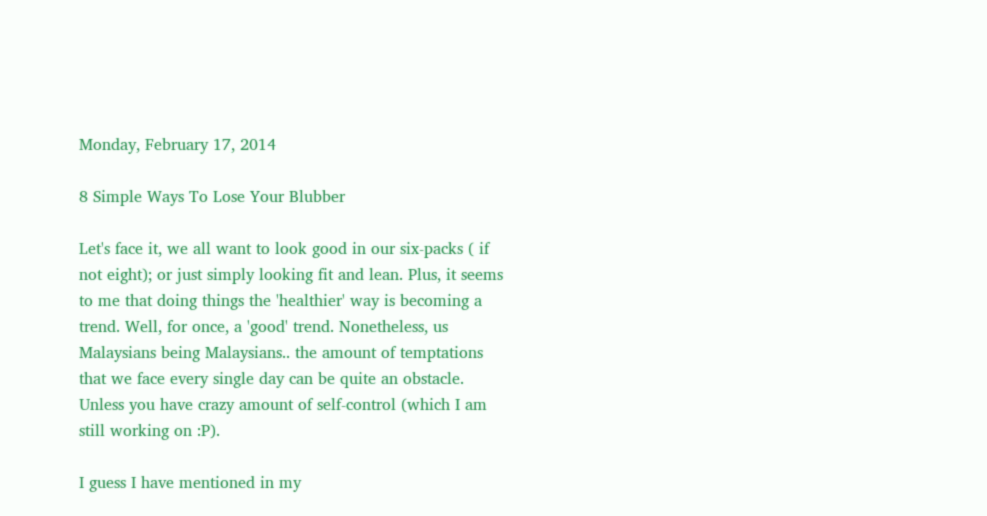Monday, February 17, 2014

8 Simple Ways To Lose Your Blubber

Let's face it, we all want to look good in our six-packs ( if not eight); or just simply looking fit and lean. Plus, it seems to me that doing things the 'healthier' way is becoming a trend. Well, for once, a 'good' trend. Nonetheless, us Malaysians being Malaysians.. the amount of temptations that we face every single day can be quite an obstacle. Unless you have crazy amount of self-control (which I am still working on :P).

I guess I have mentioned in my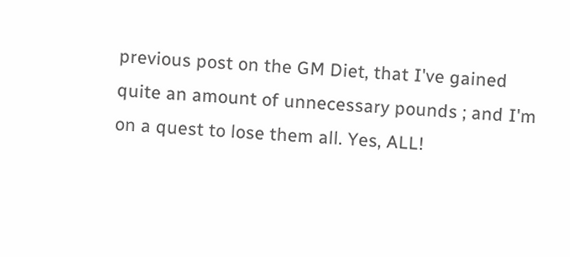previous post on the GM Diet, that I've gained quite an amount of unnecessary pounds ; and I'm on a quest to lose them all. Yes, ALL!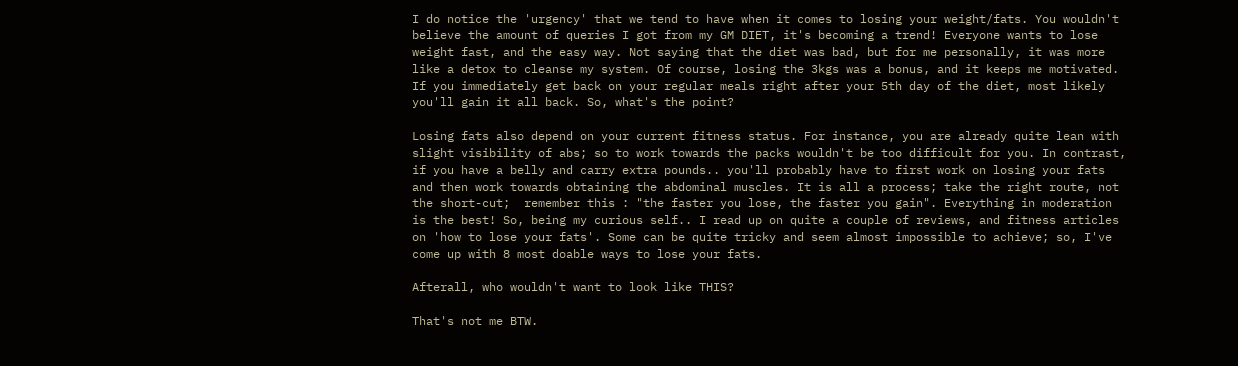I do notice the 'urgency' that we tend to have when it comes to losing your weight/fats. You wouldn't believe the amount of queries I got from my GM DIET, it's becoming a trend! Everyone wants to lose weight fast, and the easy way. Not saying that the diet was bad, but for me personally, it was more like a detox to cleanse my system. Of course, losing the 3kgs was a bonus, and it keeps me motivated. If you immediately get back on your regular meals right after your 5th day of the diet, most likely you'll gain it all back. So, what's the point?

Losing fats also depend on your current fitness status. For instance, you are already quite lean with slight visibility of abs; so to work towards the packs wouldn't be too difficult for you. In contrast, if you have a belly and carry extra pounds.. you'll probably have to first work on losing your fats and then work towards obtaining the abdominal muscles. It is all a process; take the right route, not the short-cut;  remember this : "the faster you lose, the faster you gain". Everything in moderation is the best! So, being my curious self.. I read up on quite a couple of reviews, and fitness articles on 'how to lose your fats'. Some can be quite tricky and seem almost impossible to achieve; so, I've come up with 8 most doable ways to lose your fats.

Afterall, who wouldn't want to look like THIS?

That's not me BTW.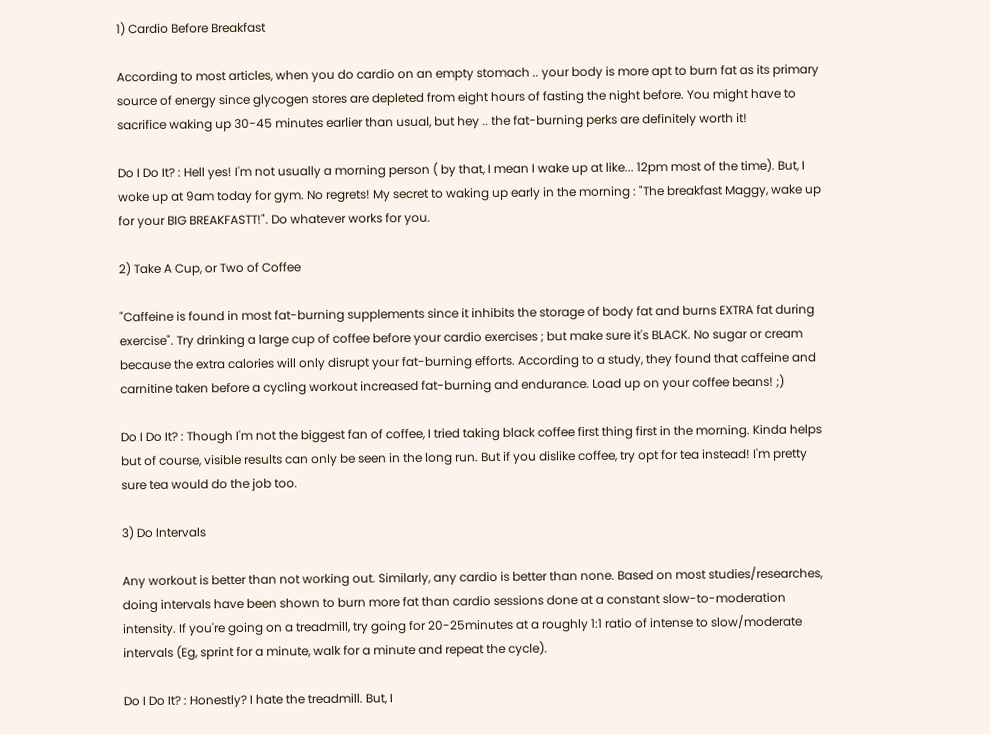1) Cardio Before Breakfast

According to most articles, when you do cardio on an empty stomach .. your body is more apt to burn fat as its primary source of energy since glycogen stores are depleted from eight hours of fasting the night before. You might have to sacrifice waking up 30-45 minutes earlier than usual, but hey .. the fat-burning perks are definitely worth it!

Do I Do It? : Hell yes! I'm not usually a morning person ( by that, I mean I wake up at like... 12pm most of the time). But, I woke up at 9am today for gym. No regrets! My secret to waking up early in the morning : "The breakfast Maggy, wake up for your BIG BREAKFASTT!". Do whatever works for you.

2) Take A Cup, or Two of Coffee

"Caffeine is found in most fat-burning supplements since it inhibits the storage of body fat and burns EXTRA fat during exercise". Try drinking a large cup of coffee before your cardio exercises ; but make sure it's BLACK. No sugar or cream because the extra calories will only disrupt your fat-burning efforts. According to a study, they found that caffeine and carnitine taken before a cycling workout increased fat-burning and endurance. Load up on your coffee beans! ;)

Do I Do It? : Though I'm not the biggest fan of coffee, I tried taking black coffee first thing first in the morning. Kinda helps but of course, visible results can only be seen in the long run. But if you dislike coffee, try opt for tea instead! I'm pretty sure tea would do the job too.

3) Do Intervals

Any workout is better than not working out. Similarly, any cardio is better than none. Based on most studies/researches, doing intervals have been shown to burn more fat than cardio sessions done at a constant slow-to-moderation intensity. If you're going on a treadmill, try going for 20-25minutes at a roughly 1:1 ratio of intense to slow/moderate intervals (Eg, sprint for a minute, walk for a minute and repeat the cycle).

Do I Do It? : Honestly? I hate the treadmill. But, I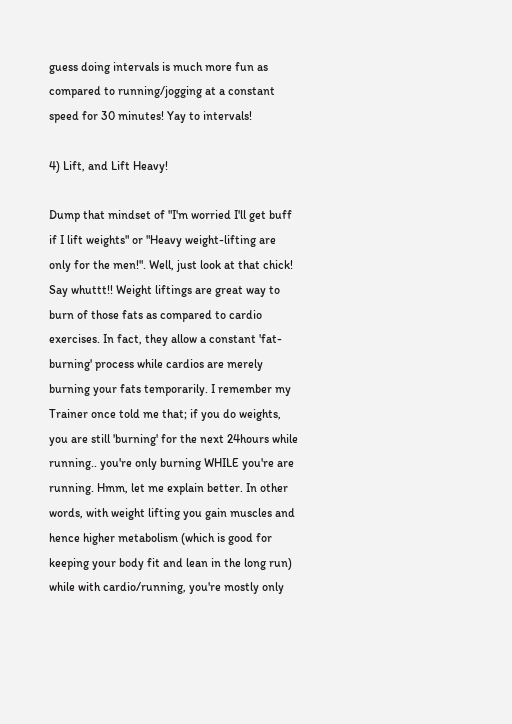guess doing intervals is much more fun as compared to running/jogging at a constant speed for 30 minutes! Yay to intervals!

4) Lift, and Lift Heavy!

Dump that mindset of "I'm worried I'll get buff if I lift weights" or "Heavy weight-lifting are only for the men!". Well, just look at that chick! Say whuttt!! Weight liftings are great way to burn of those fats as compared to cardio exercises. In fact, they allow a constant 'fat-burning' process while cardios are merely burning your fats temporarily. I remember my Trainer once told me that; if you do weights, you are still 'burning' for the next 24hours while running.. you're only burning WHILE you're are running. Hmm, let me explain better. In other words, with weight lifting you gain muscles and hence higher metabolism (which is good for keeping your body fit and lean in the long run) while with cardio/running, you're mostly only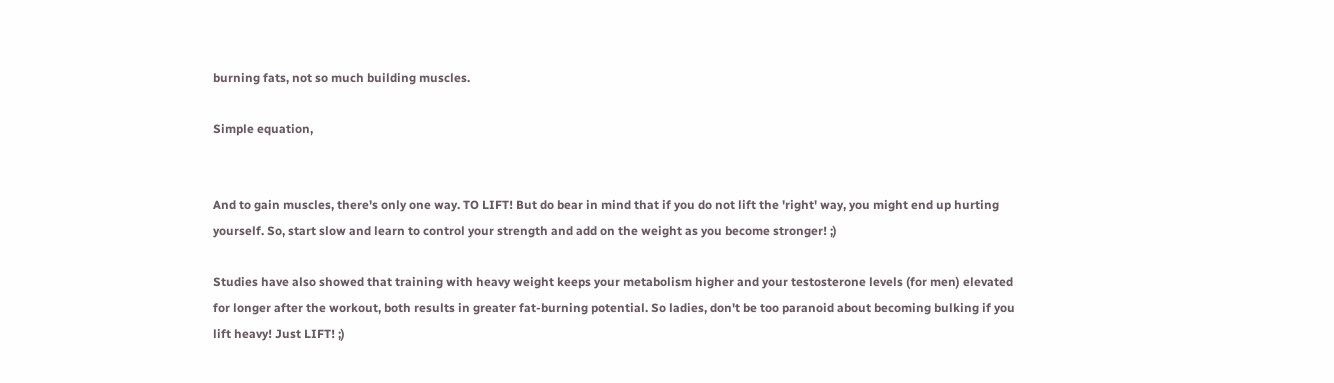burning fats, not so much building muscles.

Simple equation,


And to gain muscles, there's only one way. TO LIFT! But do bear in mind that if you do not lift the 'right' way, you might end up hurting yourself. So, start slow and learn to control your strength and add on the weight as you become stronger! ;)

Studies have also showed that training with heavy weight keeps your metabolism higher and your testosterone levels (for men) elevated for longer after the workout, both results in greater fat-burning potential. So ladies, don't be too paranoid about becoming bulking if you lift heavy! Just LIFT! ;)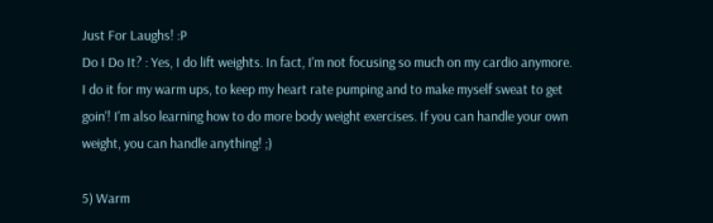Just For Laughs! :P
Do I Do It? : Yes, I do lift weights. In fact, I'm not focusing so much on my cardio anymore. I do it for my warm ups, to keep my heart rate pumping and to make myself sweat to get goin'! I'm also learning how to do more body weight exercises. If you can handle your own weight, you can handle anything! ;)

5) Warm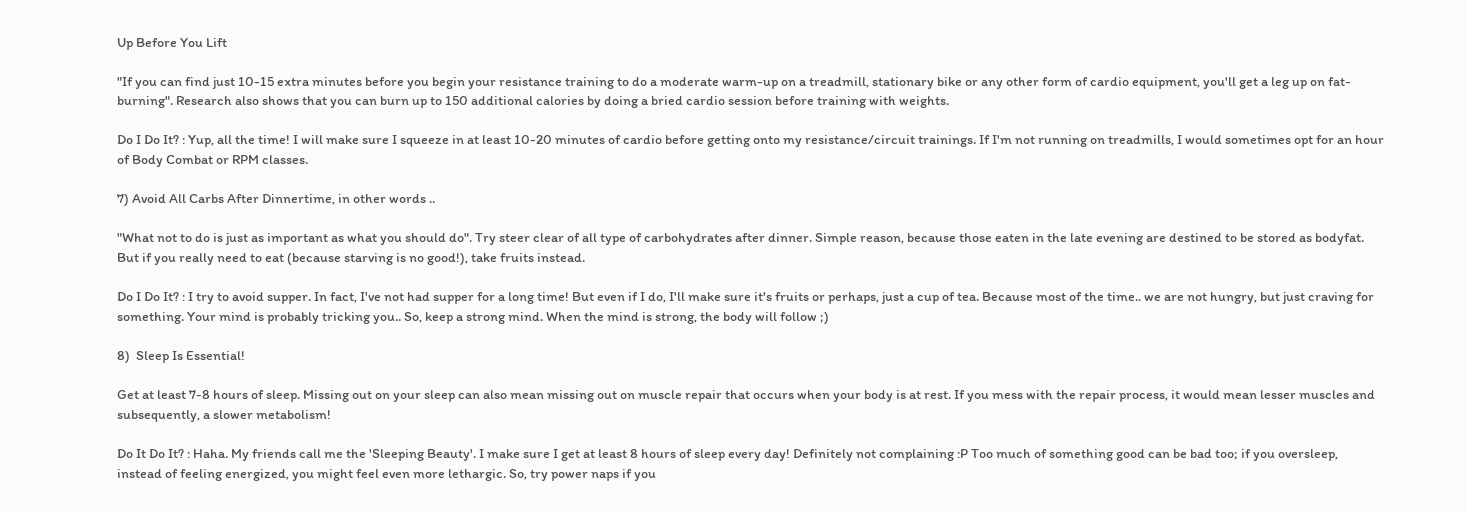Up Before You Lift

"If you can find just 10-15 extra minutes before you begin your resistance training to do a moderate warm-up on a treadmill, stationary bike or any other form of cardio equipment, you'll get a leg up on fat-burning". Research also shows that you can burn up to 150 additional calories by doing a bried cardio session before training with weights.

Do I Do It? : Yup, all the time! I will make sure I squeeze in at least 10-20 minutes of cardio before getting onto my resistance/circuit trainings. If I'm not running on treadmills, I would sometimes opt for an hour of Body Combat or RPM classes.

7) Avoid All Carbs After Dinnertime, in other words ..

"What not to do is just as important as what you should do". Try steer clear of all type of carbohydrates after dinner. Simple reason, because those eaten in the late evening are destined to be stored as bodyfat. But if you really need to eat (because starving is no good!), take fruits instead.

Do I Do It? : I try to avoid supper. In fact, I've not had supper for a long time! But even if I do, I'll make sure it's fruits or perhaps, just a cup of tea. Because most of the time.. we are not hungry, but just craving for something. Your mind is probably tricking you.. So, keep a strong mind. When the mind is strong, the body will follow ;)

8)  Sleep Is Essential!

Get at least 7-8 hours of sleep. Missing out on your sleep can also mean missing out on muscle repair that occurs when your body is at rest. If you mess with the repair process, it would mean lesser muscles and subsequently, a slower metabolism!

Do It Do It? : Haha. My friends call me the 'Sleeping Beauty'. I make sure I get at least 8 hours of sleep every day! Definitely not complaining :P Too much of something good can be bad too; if you oversleep, instead of feeling energized, you might feel even more lethargic. So, try power naps if you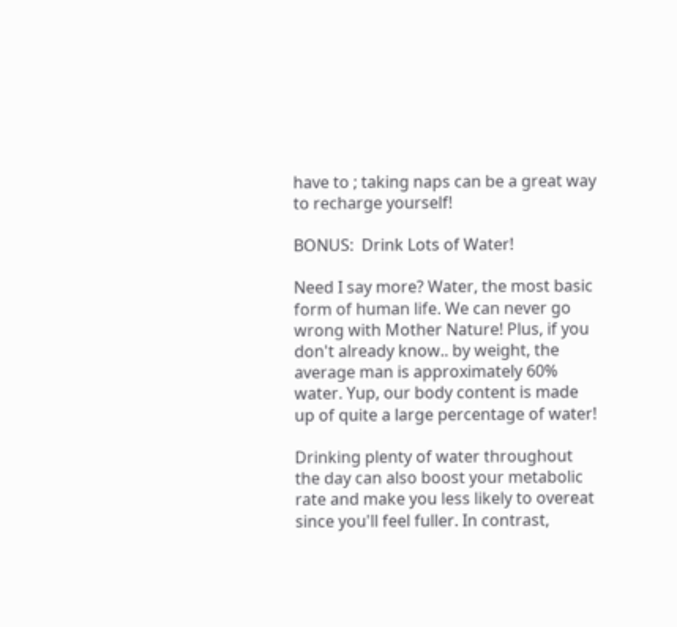have to ; taking naps can be a great way to recharge yourself!

BONUS:  Drink Lots of Water!

Need I say more? Water, the most basic form of human life. We can never go wrong with Mother Nature! Plus, if you don't already know.. by weight, the average man is approximately 60% water. Yup, our body content is made up of quite a large percentage of water!

Drinking plenty of water throughout the day can also boost your metabolic rate and make you less likely to overeat since you'll feel fuller. In contrast,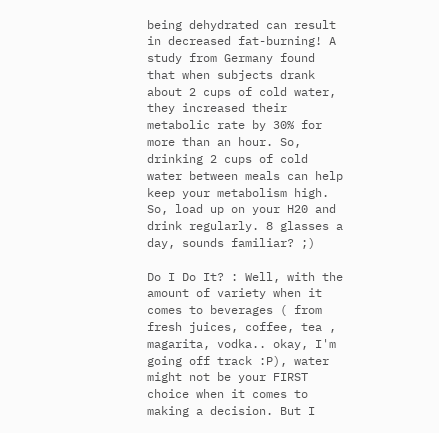being dehydrated can result in decreased fat-burning! A study from Germany found that when subjects drank about 2 cups of cold water, they increased their metabolic rate by 30% for more than an hour. So, drinking 2 cups of cold water between meals can help keep your metabolism high. So, load up on your H20 and drink regularly. 8 glasses a day, sounds familiar? ;)

Do I Do It? : Well, with the amount of variety when it comes to beverages ( from fresh juices, coffee, tea , magarita, vodka.. okay, I'm going off track :P), water might not be your FIRST choice when it comes to making a decision. But I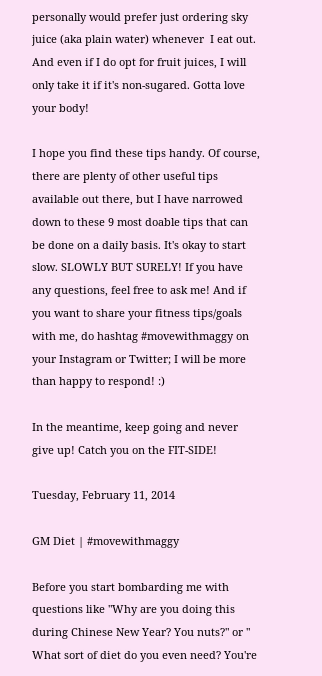personally would prefer just ordering sky juice (aka plain water) whenever  I eat out. And even if I do opt for fruit juices, I will only take it if it's non-sugared. Gotta love your body!

I hope you find these tips handy. Of course, there are plenty of other useful tips available out there, but I have narrowed down to these 9 most doable tips that can be done on a daily basis. It's okay to start slow. SLOWLY BUT SURELY! If you have any questions, feel free to ask me! And if you want to share your fitness tips/goals with me, do hashtag #movewithmaggy on your Instagram or Twitter; I will be more than happy to respond! :)

In the meantime, keep going and never give up! Catch you on the FIT-SIDE!

Tuesday, February 11, 2014

GM Diet | #movewithmaggy

Before you start bombarding me with questions like "Why are you doing this during Chinese New Year? You nuts?" or " What sort of diet do you even need? You're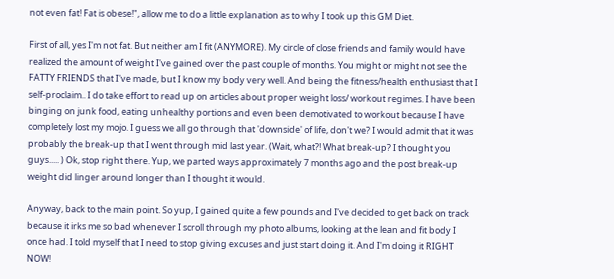not even fat! Fat is obese!", allow me to do a little explanation as to why I took up this GM Diet.

First of all, yes I'm not fat. But neither am I fit (ANYMORE). My circle of close friends and family would have realized the amount of weight I've gained over the past couple of months. You might or might not see the FATTY FRIENDS that I've made, but I know my body very well. And being the fitness/health enthusiast that I self-proclaim.. I do take effort to read up on articles about proper weight loss/ workout regimes. I have been binging on junk food, eating unhealthy portions and even been demotivated to workout because I have completely lost my mojo. I guess we all go through that 'downside' of life, don't we? I would admit that it was probably the break-up that I went through mid last year. (Wait, what?! What break-up? I thought you guys..... ) Ok, stop right there. Yup, we parted ways approximately 7 months ago and the post break-up weight did linger around longer than I thought it would.

Anyway, back to the main point. So yup, I gained quite a few pounds and I've decided to get back on track because it irks me so bad whenever I scroll through my photo albums, looking at the lean and fit body I once had. I told myself that I need to stop giving excuses and just start doing it. And I'm doing it RIGHT NOW!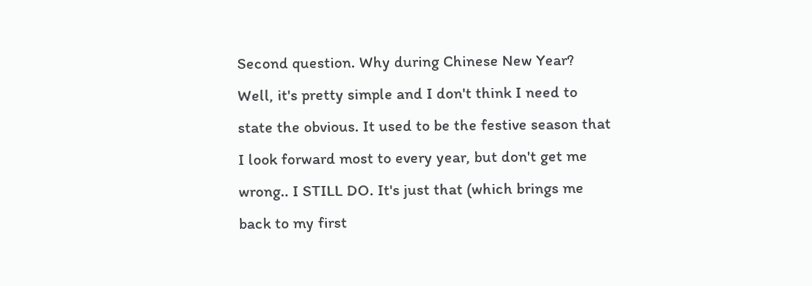Second question. Why during Chinese New Year? Well, it's pretty simple and I don't think I need to state the obvious. It used to be the festive season that I look forward most to every year, but don't get me wrong.. I STILL DO. It's just that (which brings me back to my first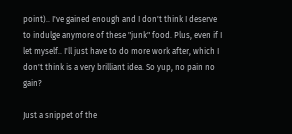point).. I've gained enough and I don't think I deserve to indulge anymore of these "junk" food. Plus, even if I let myself.. I'll just have to do more work after, which I don't think is a very brilliant idea. So yup, no pain no gain?

Just a snippet of the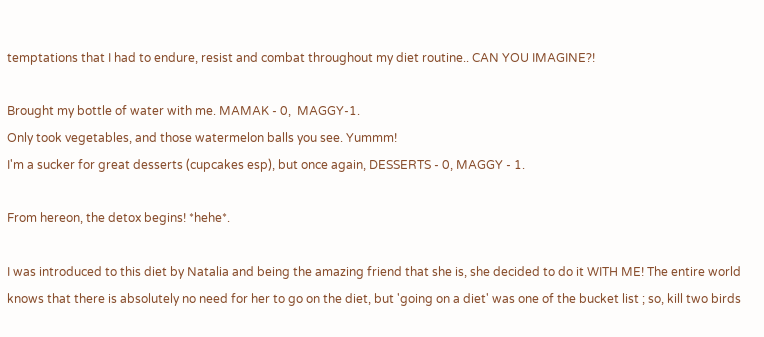temptations that I had to endure, resist and combat throughout my diet routine.. CAN YOU IMAGINE?!

Brought my bottle of water with me. MAMAK - 0,  MAGGY-1.
Only took vegetables, and those watermelon balls you see. Yummm!
I'm a sucker for great desserts (cupcakes esp), but once again, DESSERTS - 0, MAGGY - 1.

From hereon, the detox begins! *hehe*.

I was introduced to this diet by Natalia and being the amazing friend that she is, she decided to do it WITH ME! The entire world knows that there is absolutely no need for her to go on the diet, but 'going on a diet' was one of the bucket list ; so, kill two birds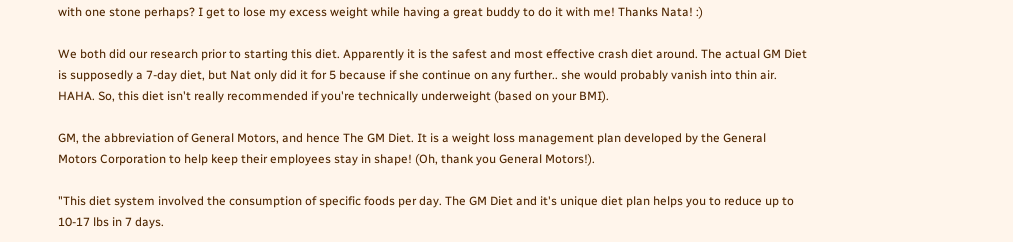with one stone perhaps? I get to lose my excess weight while having a great buddy to do it with me! Thanks Nata! :)

We both did our research prior to starting this diet. Apparently it is the safest and most effective crash diet around. The actual GM Diet is supposedly a 7-day diet, but Nat only did it for 5 because if she continue on any further.. she would probably vanish into thin air. HAHA. So, this diet isn't really recommended if you're technically underweight (based on your BMI).

GM, the abbreviation of General Motors, and hence The GM Diet. It is a weight loss management plan developed by the General Motors Corporation to help keep their employees stay in shape! (Oh, thank you General Motors!).

"This diet system involved the consumption of specific foods per day. The GM Diet and it's unique diet plan helps you to reduce up to 10-17 lbs in 7 days.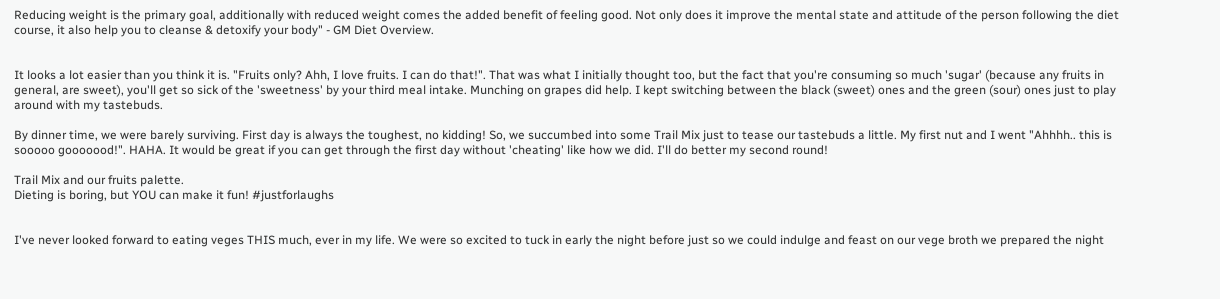Reducing weight is the primary goal, additionally with reduced weight comes the added benefit of feeling good. Not only does it improve the mental state and attitude of the person following the diet course, it also help you to cleanse & detoxify your body" - GM Diet Overview.


It looks a lot easier than you think it is. "Fruits only? Ahh, I love fruits. I can do that!". That was what I initially thought too, but the fact that you're consuming so much 'sugar' (because any fruits in general, are sweet), you'll get so sick of the 'sweetness' by your third meal intake. Munching on grapes did help. I kept switching between the black (sweet) ones and the green (sour) ones just to play around with my tastebuds.

By dinner time, we were barely surviving. First day is always the toughest, no kidding! So, we succumbed into some Trail Mix just to tease our tastebuds a little. My first nut and I went "Ahhhh.. this is sooooo gooooood!". HAHA. It would be great if you can get through the first day without 'cheating' like how we did. I'll do better my second round!

Trail Mix and our fruits palette.
Dieting is boring, but YOU can make it fun! #justforlaughs


I've never looked forward to eating veges THIS much, ever in my life. We were so excited to tuck in early the night before just so we could indulge and feast on our vege broth we prepared the night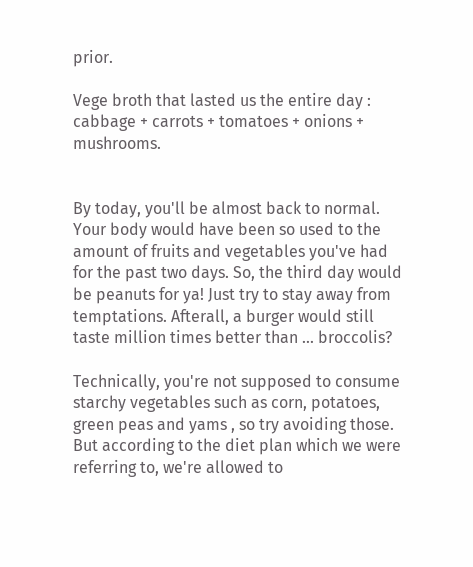prior.

Vege broth that lasted us the entire day : cabbage + carrots + tomatoes + onions + mushrooms.


By today, you'll be almost back to normal. Your body would have been so used to the amount of fruits and vegetables you've had for the past two days. So, the third day would be peanuts for ya! Just try to stay away from temptations. Afterall, a burger would still taste million times better than ... broccolis?

Technically, you're not supposed to consume starchy vegetables such as corn, potatoes, green peas and yams , so try avoiding those. But according to the diet plan which we were referring to, we're allowed to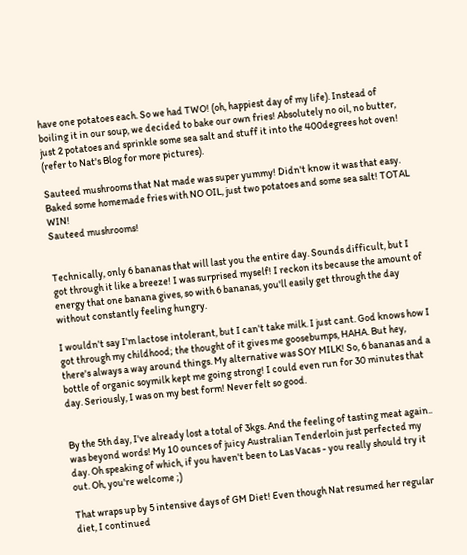have one potatoes each. So we had TWO! (oh, happiest day of my life). Instead of boiling it in our soup, we decided to bake our own fries! Absolutely no oil, no butter, just 2 potatoes and sprinkle some sea salt and stuff it into the 400degrees hot oven! (refer to Nat's Blog for more pictures).

Sauteed mushrooms that Nat made was super yummy! Didn't know it was that easy.
Baked some homemade fries with NO OIL, just two potatoes and some sea salt! TOTAL WIN!
Sauteed mushrooms!


Technically, only 6 bananas that will last you the entire day. Sounds difficult, but I got through it like a breeze! I was surprised myself! I reckon its because the amount of energy that one banana gives, so with 6 bananas, you'll easily get through the day without constantly feeling hungry.

I wouldn't say I'm lactose intolerant, but I can't take milk. I just cant. God knows how I got through my childhood; the thought of it gives me goosebumps, HAHA. But hey, there's always a way around things. My alternative was SOY MILK! So, 6 bananas and a bottle of organic soymilk kept me going strong! I could even run for 30 minutes that day. Seriously, I was on my best form! Never felt so good.


By the 5th day, I've already lost a total of 3kgs. And the feeling of tasting meat again.. was beyond words! My 10 ounces of juicy Australian Tenderloin just perfected my day. Oh speaking of which, if you haven't been to Las Vacas - you really should try it out. Oh, you're welcome ;)

That wraps up by 5 intensive days of GM Diet! Even though Nat resumed her regular diet, I continued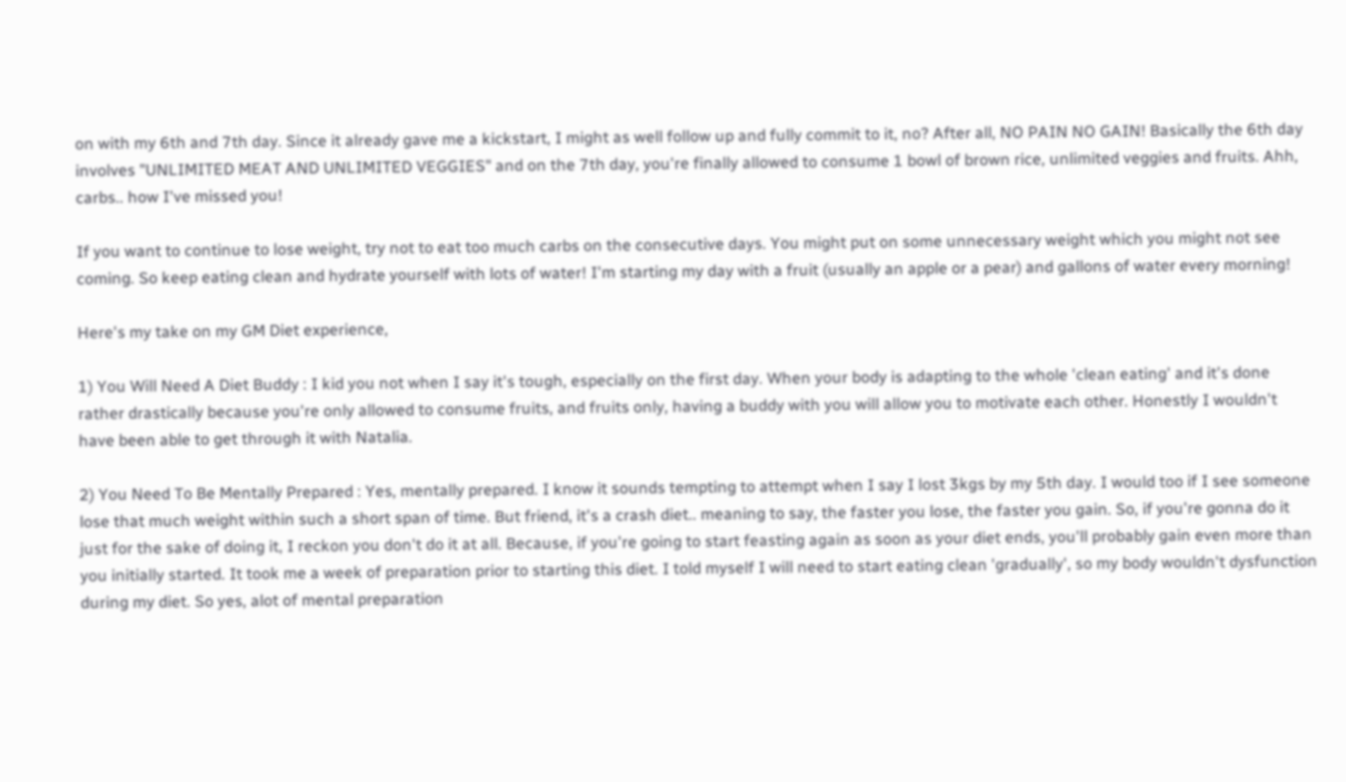on with my 6th and 7th day. Since it already gave me a kickstart, I might as well follow up and fully commit to it, no? After all, NO PAIN NO GAIN! Basically the 6th day involves "UNLIMITED MEAT AND UNLIMITED VEGGIES" and on the 7th day, you're finally allowed to consume 1 bowl of brown rice, unlimited veggies and fruits. Ahh, carbs.. how I've missed you!

If you want to continue to lose weight, try not to eat too much carbs on the consecutive days. You might put on some unnecessary weight which you might not see coming. So keep eating clean and hydrate yourself with lots of water! I'm starting my day with a fruit (usually an apple or a pear) and gallons of water every morning!

Here's my take on my GM Diet experience,

1) You Will Need A Diet Buddy : I kid you not when I say it's tough, especially on the first day. When your body is adapting to the whole 'clean eating' and it's done rather drastically because you're only allowed to consume fruits, and fruits only, having a buddy with you will allow you to motivate each other. Honestly I wouldn't have been able to get through it with Natalia.

2) You Need To Be Mentally Prepared : Yes, mentally prepared. I know it sounds tempting to attempt when I say I lost 3kgs by my 5th day. I would too if I see someone lose that much weight within such a short span of time. But friend, it's a crash diet.. meaning to say, the faster you lose, the faster you gain. So, if you're gonna do it just for the sake of doing it, I reckon you don't do it at all. Because, if you're going to start feasting again as soon as your diet ends, you'll probably gain even more than you initially started. It took me a week of preparation prior to starting this diet. I told myself I will need to start eating clean 'gradually', so my body wouldn't dysfunction during my diet. So yes, alot of mental preparation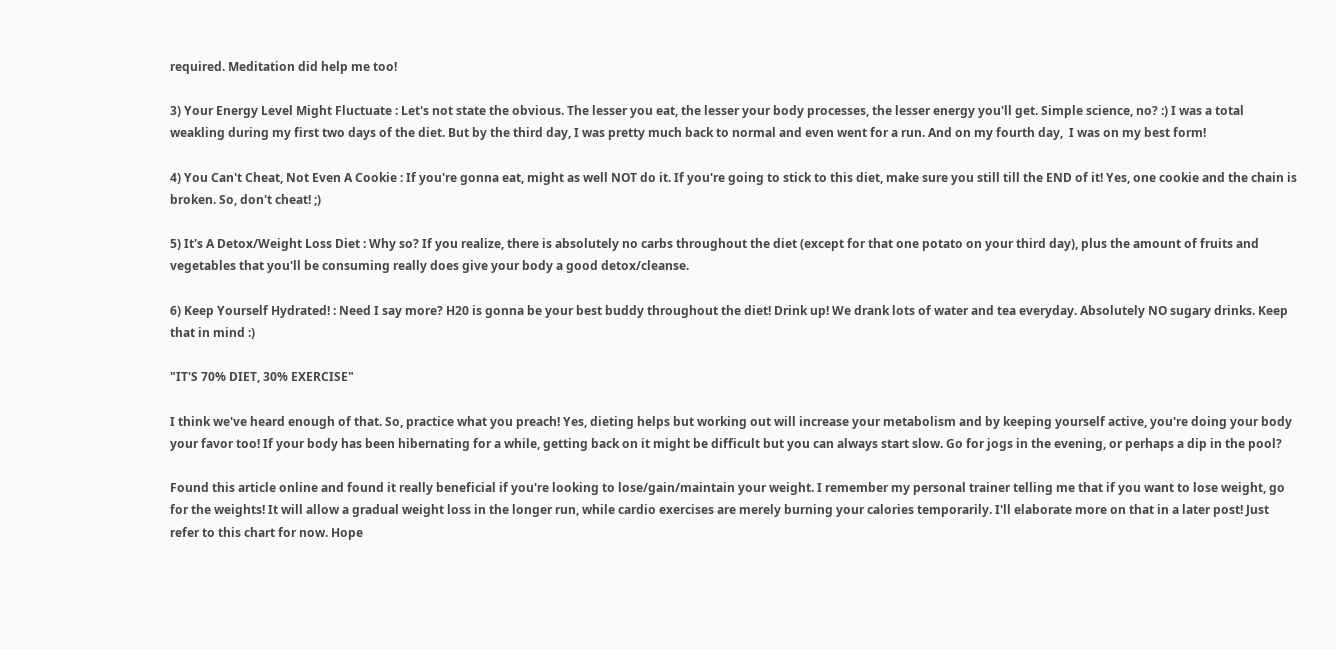required. Meditation did help me too!

3) Your Energy Level Might Fluctuate : Let's not state the obvious. The lesser you eat, the lesser your body processes, the lesser energy you'll get. Simple science, no? :) I was a total weakling during my first two days of the diet. But by the third day, I was pretty much back to normal and even went for a run. And on my fourth day,  I was on my best form!

4) You Can't Cheat, Not Even A Cookie : If you're gonna eat, might as well NOT do it. If you're going to stick to this diet, make sure you still till the END of it! Yes, one cookie and the chain is broken. So, don't cheat! ;)

5) It's A Detox/Weight Loss Diet : Why so? If you realize, there is absolutely no carbs throughout the diet (except for that one potato on your third day), plus the amount of fruits and vegetables that you'll be consuming really does give your body a good detox/cleanse.

6) Keep Yourself Hydrated! : Need I say more? H20 is gonna be your best buddy throughout the diet! Drink up! We drank lots of water and tea everyday. Absolutely NO sugary drinks. Keep that in mind :)

"IT'S 70% DIET, 30% EXERCISE"

I think we've heard enough of that. So, practice what you preach! Yes, dieting helps but working out will increase your metabolism and by keeping yourself active, you're doing your body your favor too! If your body has been hibernating for a while, getting back on it might be difficult but you can always start slow. Go for jogs in the evening, or perhaps a dip in the pool?

Found this article online and found it really beneficial if you're looking to lose/gain/maintain your weight. I remember my personal trainer telling me that if you want to lose weight, go for the weights! It will allow a gradual weight loss in the longer run, while cardio exercises are merely burning your calories temporarily. I'll elaborate more on that in a later post! Just refer to this chart for now. Hope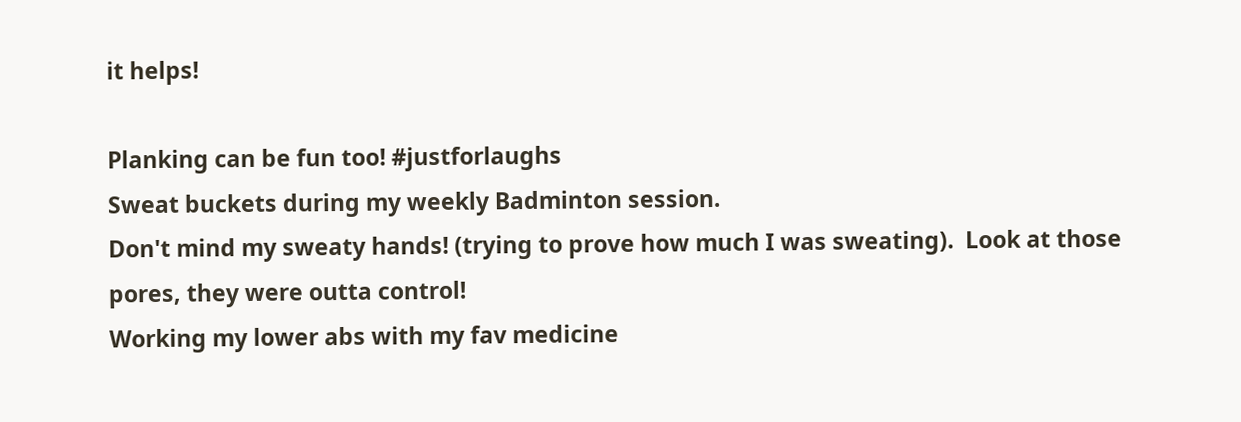it helps!

Planking can be fun too! #justforlaughs
Sweat buckets during my weekly Badminton session.
Don't mind my sweaty hands! (trying to prove how much I was sweating).  Look at those pores, they were outta control!
Working my lower abs with my fav medicine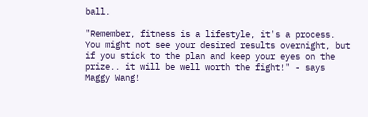ball.

"Remember, fitness is a lifestyle, it's a process. You might not see your desired results overnight, but if you stick to the plan and keep your eyes on the prize.. it will be well worth the fight!" - says Maggy Wang!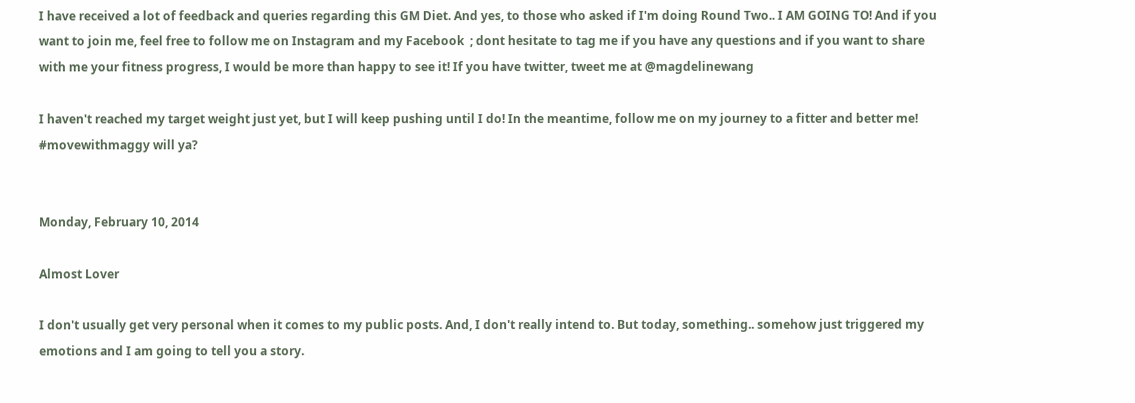I have received a lot of feedback and queries regarding this GM Diet. And yes, to those who asked if I'm doing Round Two.. I AM GOING TO! And if you want to join me, feel free to follow me on Instagram and my Facebook  ; dont hesitate to tag me if you have any questions and if you want to share with me your fitness progress, I would be more than happy to see it! If you have twitter, tweet me at @magdelinewang

I haven't reached my target weight just yet, but I will keep pushing until I do! In the meantime, follow me on my journey to a fitter and better me! #movewithmaggy will ya?


Monday, February 10, 2014

Almost Lover

I don't usually get very personal when it comes to my public posts. And, I don't really intend to. But today, something.. somehow just triggered my emotions and I am going to tell you a story.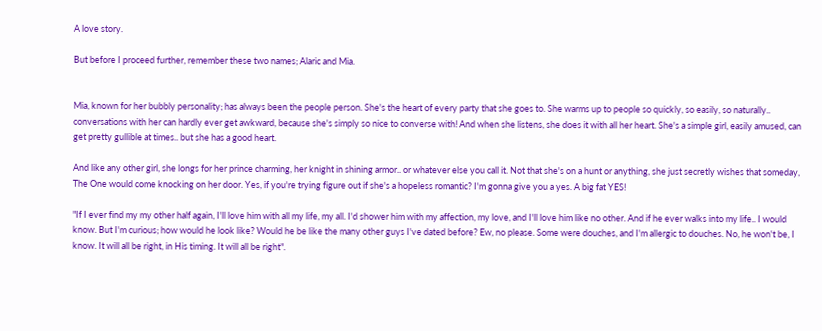A love story.

But before I proceed further, remember these two names; Alaric and Mia.


Mia, known for her bubbly personality; has always been the people person. She's the heart of every party that she goes to. She warms up to people so quickly, so easily, so naturally.. conversations with her can hardly ever get awkward, because she's simply so nice to converse with! And when she listens, she does it with all her heart. She's a simple girl, easily amused, can get pretty gullible at times.. but she has a good heart.

And like any other girl, she longs for her prince charming, her knight in shining armor.. or whatever else you call it. Not that she's on a hunt or anything, she just secretly wishes that someday, The One would come knocking on her door. Yes, if you're trying figure out if she's a hopeless romantic? I'm gonna give you a yes. A big fat YES!

"If I ever find my my other half again, I'll love him with all my life, my all. I'd shower him with my affection, my love, and I'll love him like no other. And if he ever walks into my life.. I would know. But I'm curious; how would he look like? Would he be like the many other guys I've dated before? Ew, no please. Some were douches, and I'm allergic to douches. No, he won't be, I know. It will all be right, in His timing. It will all be right".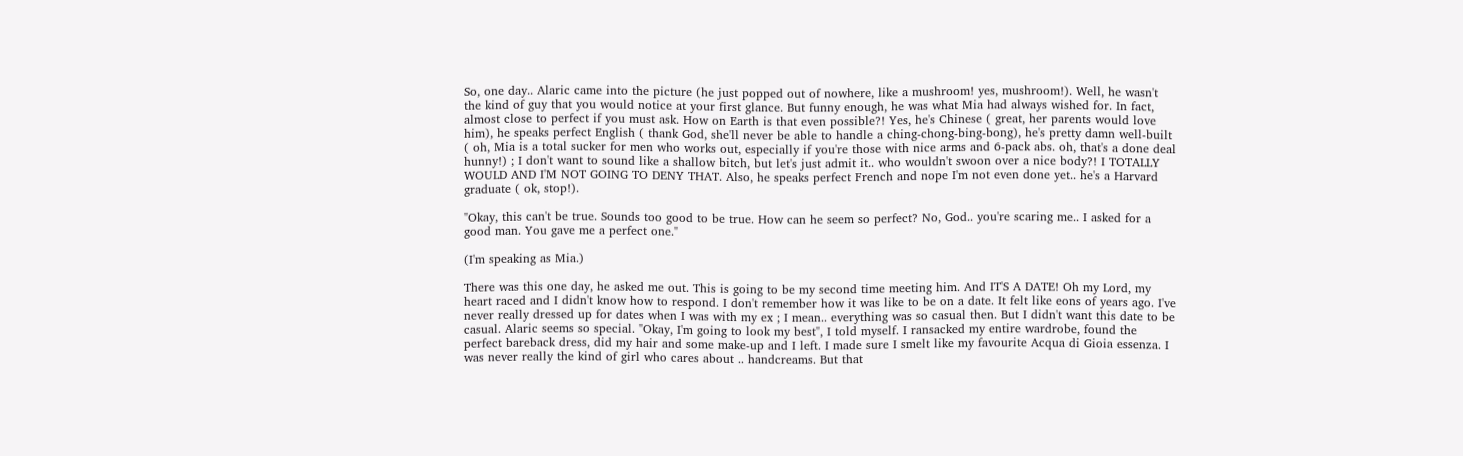So, one day.. Alaric came into the picture (he just popped out of nowhere, like a mushroom! yes, mushroom!). Well, he wasn't the kind of guy that you would notice at your first glance. But funny enough, he was what Mia had always wished for. In fact, almost close to perfect if you must ask. How on Earth is that even possible?! Yes, he's Chinese ( great, her parents would love him), he speaks perfect English ( thank God, she'll never be able to handle a ching-chong-bing-bong), he's pretty damn well-built ( oh, Mia is a total sucker for men who works out, especially if you're those with nice arms and 6-pack abs. oh, that's a done deal hunny!) ; I don't want to sound like a shallow bitch, but let's just admit it.. who wouldn't swoon over a nice body?! I TOTALLY WOULD AND I'M NOT GOING TO DENY THAT. Also, he speaks perfect French and nope I'm not even done yet.. he's a Harvard graduate ( ok, stop!).

"Okay, this can't be true. Sounds too good to be true. How can he seem so perfect? No, God.. you're scaring me.. I asked for a good man. You gave me a perfect one."

(I'm speaking as Mia.)

There was this one day, he asked me out. This is going to be my second time meeting him. And IT'S A DATE! Oh my Lord, my heart raced and I didn't know how to respond. I don't remember how it was like to be on a date. It felt like eons of years ago. I've never really dressed up for dates when I was with my ex ; I mean.. everything was so casual then. But I didn't want this date to be casual. Alaric seems so special. "Okay, I'm going to look my best", I told myself. I ransacked my entire wardrobe, found the perfect bareback dress, did my hair and some make-up and I left. I made sure I smelt like my favourite Acqua di Gioia essenza. I was never really the kind of girl who cares about .. handcreams. But that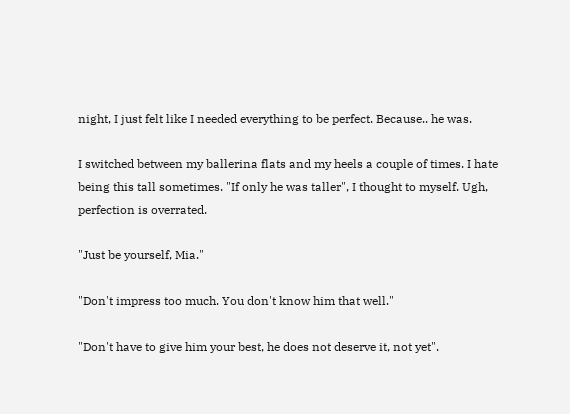night, I just felt like I needed everything to be perfect. Because.. he was.

I switched between my ballerina flats and my heels a couple of times. I hate being this tall sometimes. "If only he was taller", I thought to myself. Ugh, perfection is overrated.

"Just be yourself, Mia."

"Don't impress too much. You don't know him that well."

"Don't have to give him your best, he does not deserve it, not yet".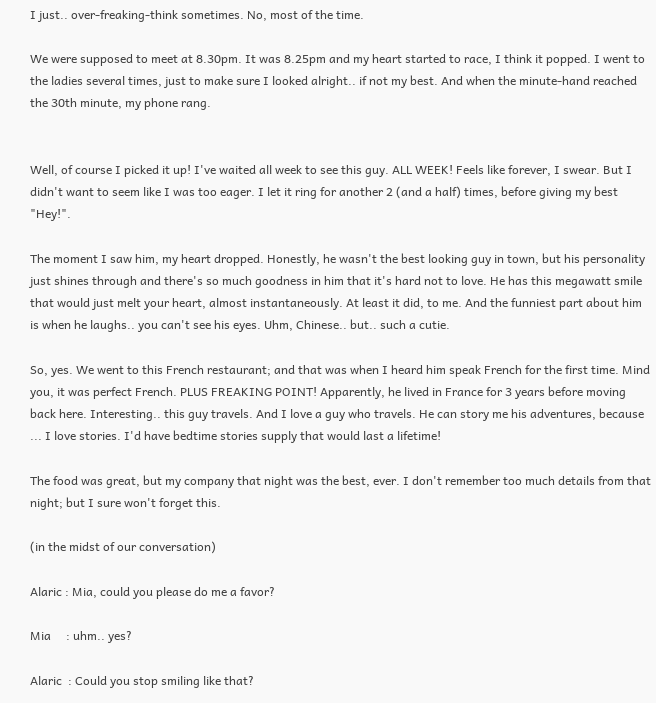I just.. over-freaking-think sometimes. No, most of the time.

We were supposed to meet at 8.30pm. It was 8.25pm and my heart started to race, I think it popped. I went to the ladies several times, just to make sure I looked alright.. if not my best. And when the minute-hand reached the 30th minute, my phone rang.


Well, of course I picked it up! I've waited all week to see this guy. ALL WEEK! Feels like forever, I swear. But I didn't want to seem like I was too eager. I let it ring for another 2 (and a half) times, before giving my best "Hey!".

The moment I saw him, my heart dropped. Honestly, he wasn't the best looking guy in town, but his personality just shines through and there's so much goodness in him that it's hard not to love. He has this megawatt smile that would just melt your heart, almost instantaneously. At least it did, to me. And the funniest part about him is when he laughs.. you can't see his eyes. Uhm, Chinese.. but.. such a cutie.

So, yes. We went to this French restaurant; and that was when I heard him speak French for the first time. Mind you, it was perfect French. PLUS FREAKING POINT! Apparently, he lived in France for 3 years before moving back here. Interesting.. this guy travels. And I love a guy who travels. He can story me his adventures, because ... I love stories. I'd have bedtime stories supply that would last a lifetime!

The food was great, but my company that night was the best, ever. I don't remember too much details from that night; but I sure won't forget this.

(in the midst of our conversation)

Alaric : Mia, could you please do me a favor?

Mia     : uhm.. yes?

Alaric  : Could you stop smiling like that?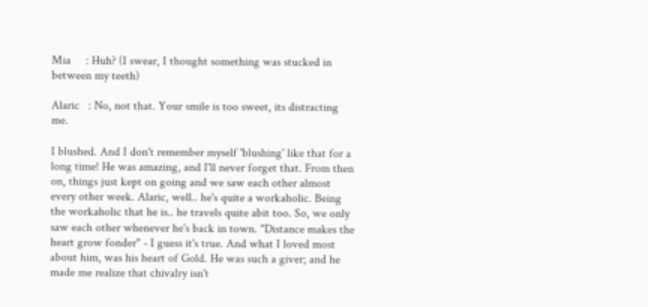Mia     : Huh? (I swear, I thought something was stucked in between my teeth)

Alaric   : No, not that. Your smile is too sweet, its distracting me.

I blushed. And I don't remember myself 'blushing' like that for a long time! He was amazing, and I'll never forget that. From then on, things just kept on going and we saw each other almost every other week. Alaric, well.. he's quite a workaholic. Being the workaholic that he is.. he travels quite abit too. So, we only saw each other whenever he's back in town. "Distance makes the heart grow fonder" - I guess it's true. And what I loved most about him, was his heart of Gold. He was such a giver; and he made me realize that chivalry isn't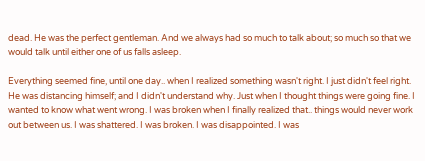dead. He was the perfect gentleman. And we always had so much to talk about; so much so that we would talk until either one of us falls asleep.

Everything seemed fine, until one day.. when I realized something wasn't right. I just didn't feel right. He was distancing himself; and I didn't understand why. Just when I thought things were going fine. I wanted to know what went wrong. I was broken when I finally realized that.. things would never work out between us. I was shattered. I was broken. I was disappointed. I was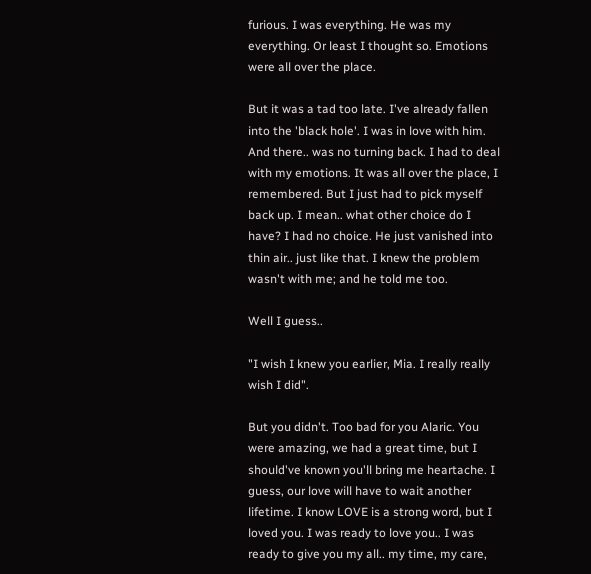furious. I was everything. He was my everything. Or least I thought so. Emotions were all over the place.

But it was a tad too late. I've already fallen into the 'black hole'. I was in love with him. And there.. was no turning back. I had to deal with my emotions. It was all over the place, I remembered. But I just had to pick myself back up. I mean.. what other choice do I have? I had no choice. He just vanished into thin air.. just like that. I knew the problem wasn't with me; and he told me too.

Well I guess..

"I wish I knew you earlier, Mia. I really really wish I did".

But you didn't. Too bad for you Alaric. You were amazing, we had a great time, but I should've known you'll bring me heartache. I guess, our love will have to wait another lifetime. I know LOVE is a strong word, but I loved you. I was ready to love you.. I was ready to give you my all.. my time, my care,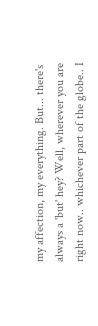my affection, my everything. But... there's always a 'but' hey? Well, wherever you are right now.. whichever part of the globe.. I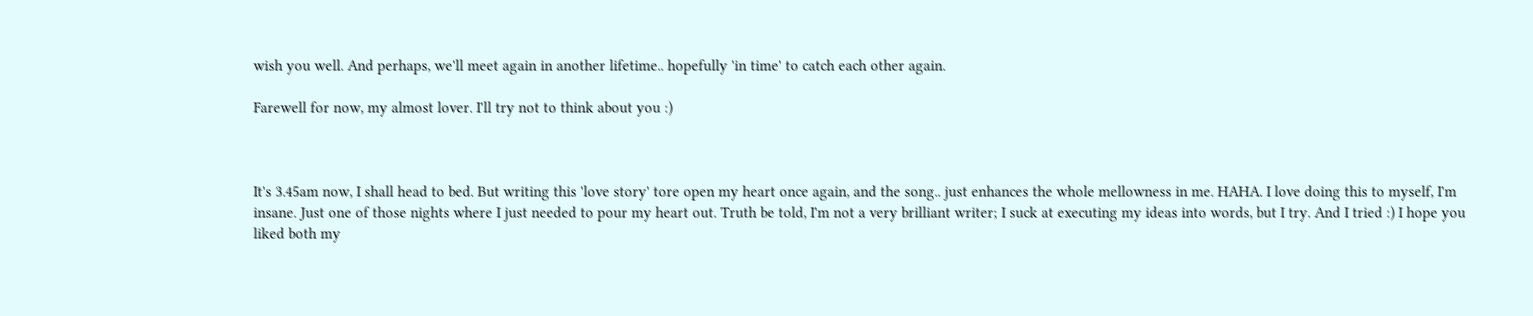wish you well. And perhaps, we'll meet again in another lifetime.. hopefully 'in time' to catch each other again.

Farewell for now, my almost lover. I'll try not to think about you :)



It's 3.45am now, I shall head to bed. But writing this 'love story' tore open my heart once again, and the song.. just enhances the whole mellowness in me. HAHA. I love doing this to myself, I'm insane. Just one of those nights where I just needed to pour my heart out. Truth be told, I'm not a very brilliant writer; I suck at executing my ideas into words, but I try. And I tried :) I hope you liked both my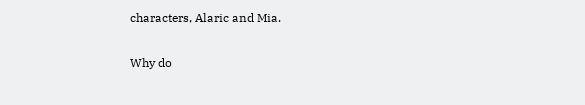characters, Alaric and Mia.

Why do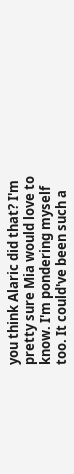you think Alaric did that? I'm pretty sure Mia would love to know. I'm pondering myself too. It could've been such a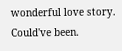wonderful love story. Could've been.